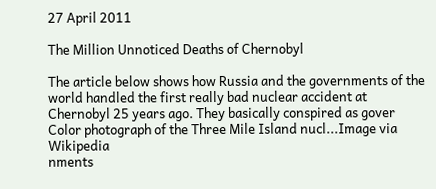27 April 2011

The Million Unnoticed Deaths of Chernobyl

The article below shows how Russia and the governments of the world handled the first really bad nuclear accident at Chernobyl 25 years ago. They basically conspired as gover
Color photograph of the Three Mile Island nucl...Image via Wikipedia
nments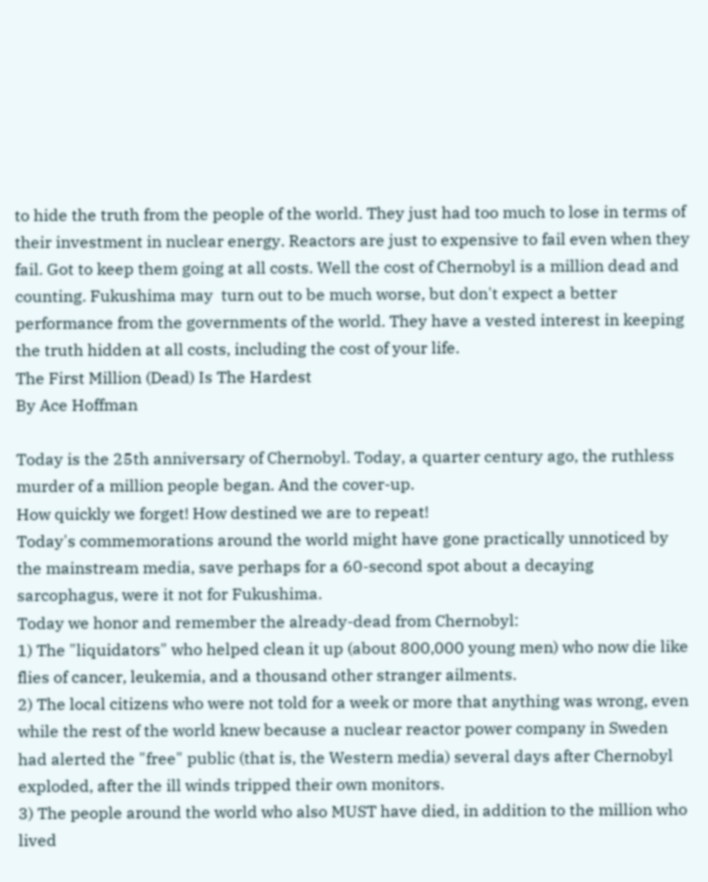to hide the truth from the people of the world. They just had too much to lose in terms of their investment in nuclear energy. Reactors are just to expensive to fail even when they fail. Got to keep them going at all costs. Well the cost of Chernobyl is a million dead and counting. Fukushima may  turn out to be much worse, but don't expect a better performance from the governments of the world. They have a vested interest in keeping the truth hidden at all costs, including the cost of your life.
The First Million (Dead) Is The Hardest
By Ace Hoffman

Today is the 25th anniversary of Chernobyl. Today, a quarter century ago, the ruthless murder of a million people began. And the cover-up.
How quickly we forget! How destined we are to repeat!
Today's commemorations around the world might have gone practically unnoticed by the mainstream media, save perhaps for a 60-second spot about a decaying sarcophagus, were it not for Fukushima.
Today we honor and remember the already-dead from Chernobyl:
1) The "liquidators" who helped clean it up (about 800,000 young men) who now die like flies of cancer, leukemia, and a thousand other stranger ailments.
2) The local citizens who were not told for a week or more that anything was wrong, even while the rest of the world knew because a nuclear reactor power company in Sweden had alerted the "free" public (that is, the Western media) several days after Chernobyl exploded, after the ill winds tripped their own monitors.
3) The people around the world who also MUST have died, in addition to the million who lived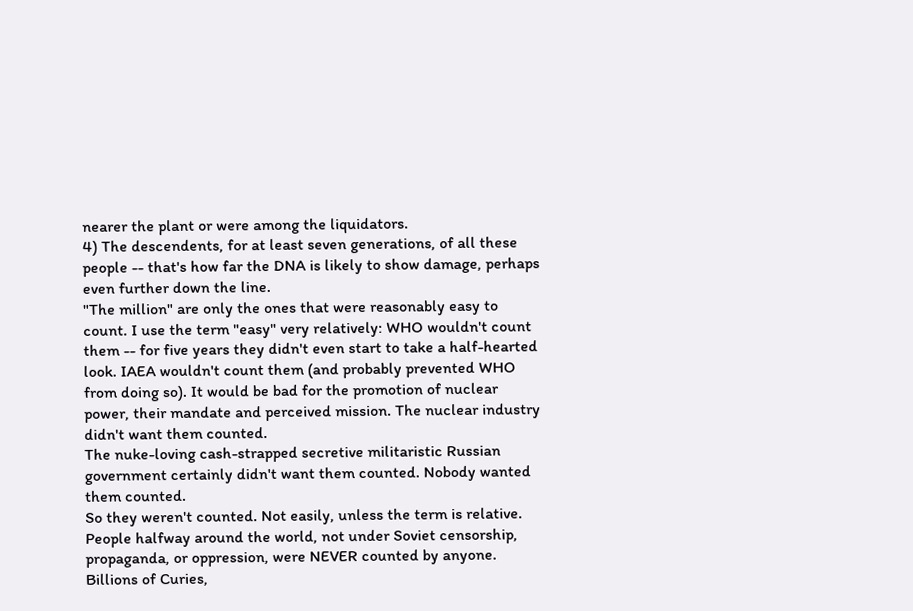nearer the plant or were among the liquidators.
4) The descendents, for at least seven generations, of all these people -- that's how far the DNA is likely to show damage, perhaps even further down the line.
"The million" are only the ones that were reasonably easy to count. I use the term "easy" very relatively: WHO wouldn't count them -- for five years they didn't even start to take a half-hearted look. IAEA wouldn't count them (and probably prevented WHO from doing so). It would be bad for the promotion of nuclear power, their mandate and perceived mission. The nuclear industry didn't want them counted.
The nuke-loving cash-strapped secretive militaristic Russian government certainly didn't want them counted. Nobody wanted them counted.
So they weren't counted. Not easily, unless the term is relative.
People halfway around the world, not under Soviet censorship, propaganda, or oppression, were NEVER counted by anyone. Billions of Curies,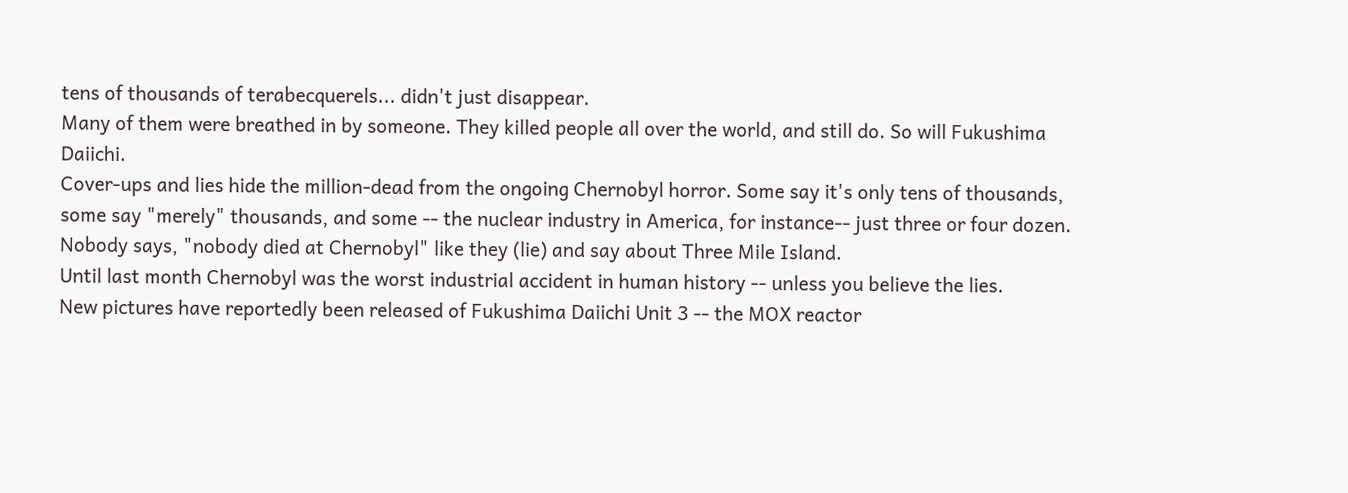tens of thousands of terabecquerels... didn't just disappear.
Many of them were breathed in by someone. They killed people all over the world, and still do. So will Fukushima Daiichi.
Cover-ups and lies hide the million-dead from the ongoing Chernobyl horror. Some say it's only tens of thousands, some say "merely" thousands, and some -- the nuclear industry in America, for instance-- just three or four dozen.
Nobody says, "nobody died at Chernobyl" like they (lie) and say about Three Mile Island.
Until last month Chernobyl was the worst industrial accident in human history -- unless you believe the lies.
New pictures have reportedly been released of Fukushima Daiichi Unit 3 -- the MOX reactor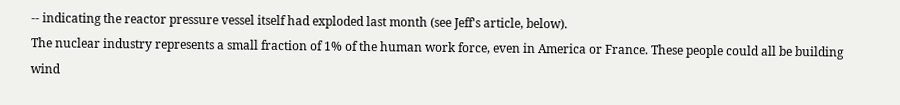-- indicating the reactor pressure vessel itself had exploded last month (see Jeff's article, below).
The nuclear industry represents a small fraction of 1% of the human work force, even in America or France. These people could all be building wind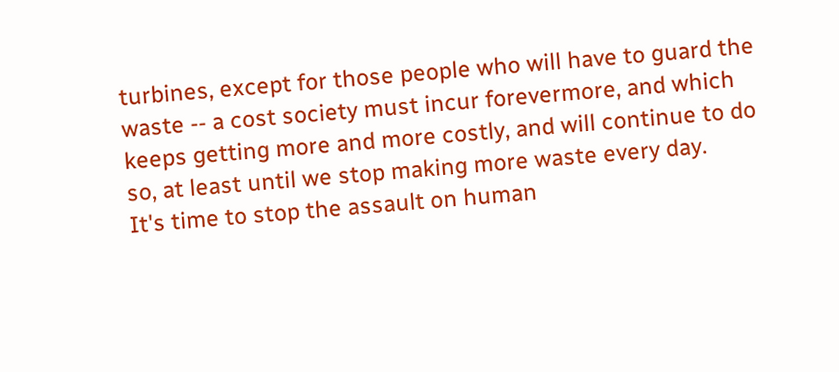turbines, except for those people who will have to guard the waste -- a cost society must incur forevermore, and which keeps getting more and more costly, and will continue to do so, at least until we stop making more waste every day.
It's time to stop the assault on human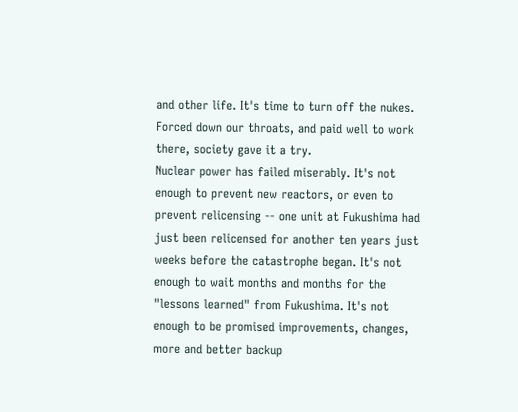and other life. It's time to turn off the nukes.
Forced down our throats, and paid well to work there, society gave it a try.
Nuclear power has failed miserably. It's not enough to prevent new reactors, or even to prevent relicensing -- one unit at Fukushima had just been relicensed for another ten years just weeks before the catastrophe began. It's not enough to wait months and months for the "lessons learned" from Fukushima. It's not enough to be promised improvements, changes, more and better backup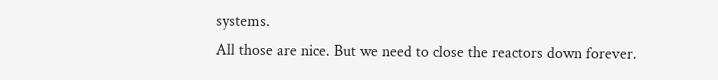systems.
All those are nice. But we need to close the reactors down forever.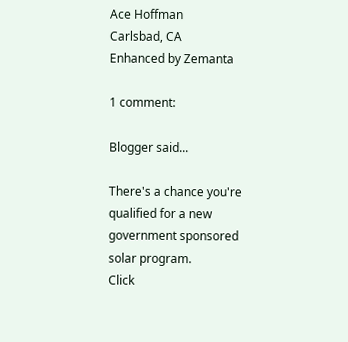Ace Hoffman
Carlsbad, CA
Enhanced by Zemanta

1 comment:

Blogger said...

There's a chance you're qualified for a new government sponsored solar program.
Click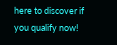here to discover if you qualify now!